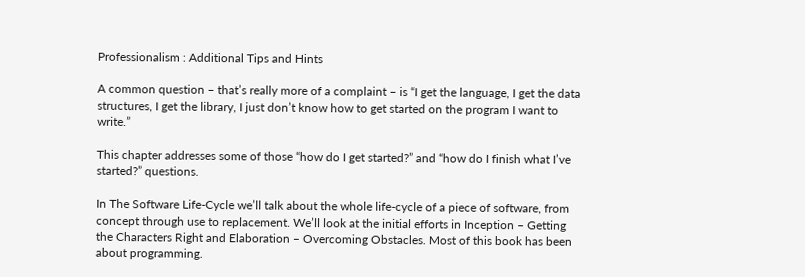Professionalism : Additional Tips and Hints

A common question – that’s really more of a complaint – is “I get the language, I get the data structures, I get the library, I just don’t know how to get started on the program I want to write.”

This chapter addresses some of those “how do I get started?” and “how do I finish what I’ve started?” questions.

In The Software Life-Cycle we’ll talk about the whole life-cycle of a piece of software, from concept through use to replacement. We’ll look at the initial efforts in Inception – Getting the Characters Right and Elaboration – Overcoming Obstacles. Most of this book has been about programming.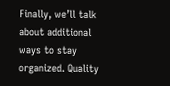Finally, we’ll talk about additional ways to stay organized. Quality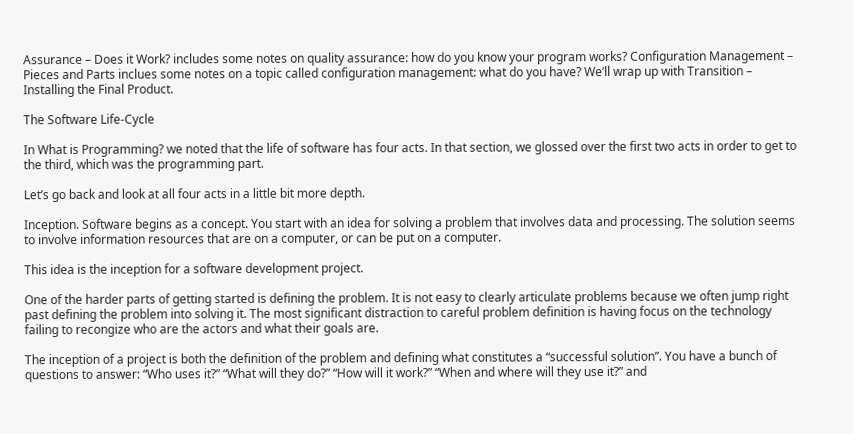Assurance – Does it Work? includes some notes on quality assurance: how do you know your program works? Configuration Management – Pieces and Parts inclues some notes on a topic called configuration management: what do you have? We’ll wrap up with Transition – Installing the Final Product.

The Software Life-Cycle

In What is Programming? we noted that the life of software has four acts. In that section, we glossed over the first two acts in order to get to the third, which was the programming part.

Let’s go back and look at all four acts in a little bit more depth.

Inception. Software begins as a concept. You start with an idea for solving a problem that involves data and processing. The solution seems to involve information resources that are on a computer, or can be put on a computer.

This idea is the inception for a software development project.

One of the harder parts of getting started is defining the problem. It is not easy to clearly articulate problems because we often jump right past defining the problem into solving it. The most significant distraction to careful problem definition is having focus on the technology failing to recongize who are the actors and what their goals are.

The inception of a project is both the definition of the problem and defining what constitutes a “successful solution”. You have a bunch of questions to answer: “Who uses it?” “What will they do?” “How will it work?” “When and where will they use it?” and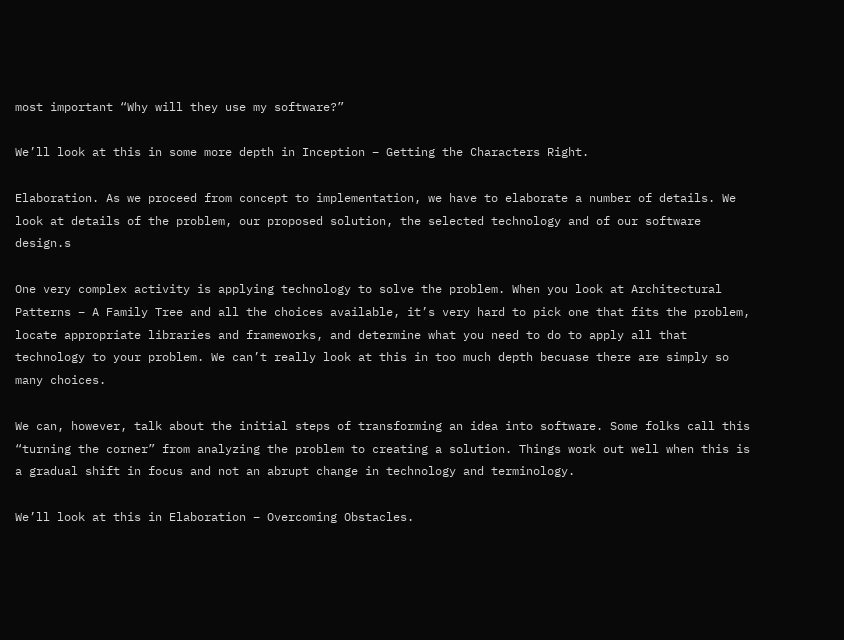most important “Why will they use my software?”

We’ll look at this in some more depth in Inception – Getting the Characters Right.

Elaboration. As we proceed from concept to implementation, we have to elaborate a number of details. We look at details of the problem, our proposed solution, the selected technology and of our software design.s

One very complex activity is applying technology to solve the problem. When you look at Architectural Patterns – A Family Tree and all the choices available, it’s very hard to pick one that fits the problem, locate appropriate libraries and frameworks, and determine what you need to do to apply all that technology to your problem. We can’t really look at this in too much depth becuase there are simply so many choices.

We can, however, talk about the initial steps of transforming an idea into software. Some folks call this “turning the corner” from analyzing the problem to creating a solution. Things work out well when this is a gradual shift in focus and not an abrupt change in technology and terminology.

We’ll look at this in Elaboration – Overcoming Obstacles.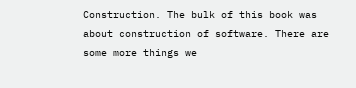Construction. The bulk of this book was about construction of software. There are some more things we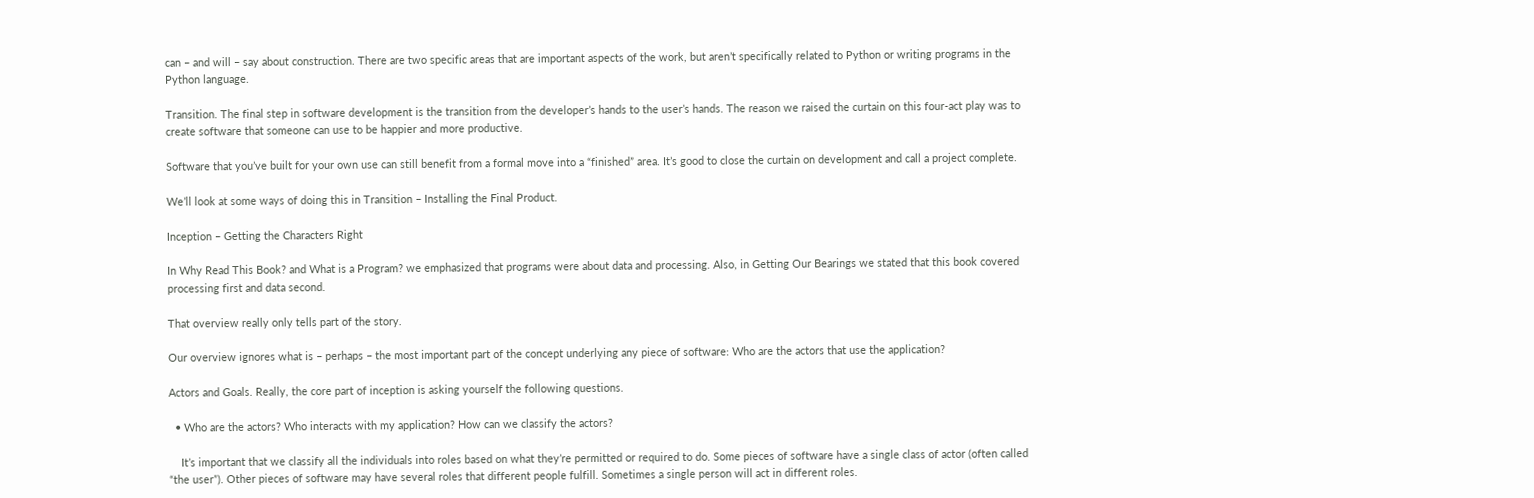can – and will – say about construction. There are two specific areas that are important aspects of the work, but aren’t specifically related to Python or writing programs in the Python language.

Transition. The final step in software development is the transition from the developer’s hands to the user’s hands. The reason we raised the curtain on this four-act play was to create software that someone can use to be happier and more productive.

Software that you’ve built for your own use can still benefit from a formal move into a “finished” area. It’s good to close the curtain on development and call a project complete.

We’ll look at some ways of doing this in Transition – Installing the Final Product.

Inception – Getting the Characters Right

In Why Read This Book? and What is a Program? we emphasized that programs were about data and processing. Also, in Getting Our Bearings we stated that this book covered processing first and data second.

That overview really only tells part of the story.

Our overview ignores what is – perhaps – the most important part of the concept underlying any piece of software: Who are the actors that use the application?

Actors and Goals. Really, the core part of inception is asking yourself the following questions.

  • Who are the actors? Who interacts with my application? How can we classify the actors?

    It’s important that we classify all the individuals into roles based on what they’re permitted or required to do. Some pieces of software have a single class of actor (often called “the user”). Other pieces of software may have several roles that different people fulfill. Sometimes a single person will act in different roles.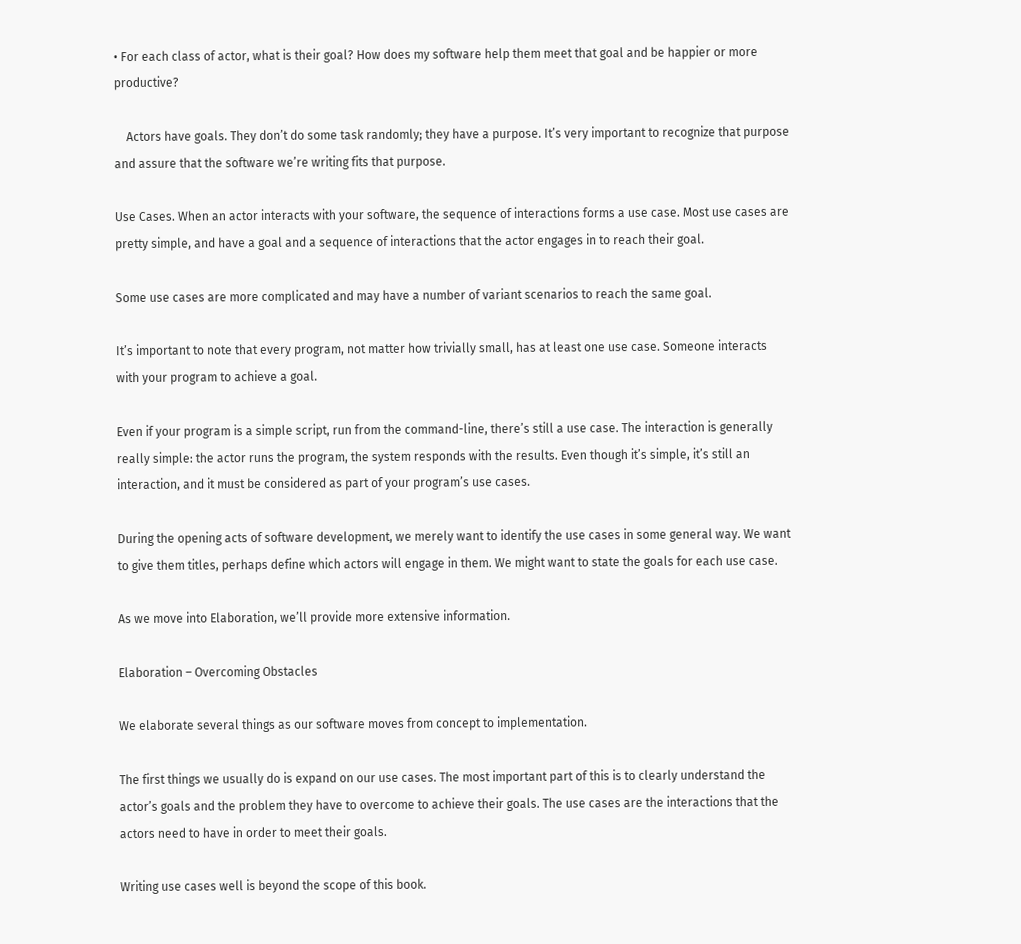• For each class of actor, what is their goal? How does my software help them meet that goal and be happier or more productive?

    Actors have goals. They don’t do some task randomly; they have a purpose. It’s very important to recognize that purpose and assure that the software we’re writing fits that purpose.

Use Cases. When an actor interacts with your software, the sequence of interactions forms a use case. Most use cases are pretty simple, and have a goal and a sequence of interactions that the actor engages in to reach their goal.

Some use cases are more complicated and may have a number of variant scenarios to reach the same goal.

It’s important to note that every program, not matter how trivially small, has at least one use case. Someone interacts with your program to achieve a goal.

Even if your program is a simple script, run from the command-line, there’s still a use case. The interaction is generally really simple: the actor runs the program, the system responds with the results. Even though it’s simple, it’s still an interaction, and it must be considered as part of your program’s use cases.

During the opening acts of software development, we merely want to identify the use cases in some general way. We want to give them titles, perhaps define which actors will engage in them. We might want to state the goals for each use case.

As we move into Elaboration, we’ll provide more extensive information.

Elaboration – Overcoming Obstacles

We elaborate several things as our software moves from concept to implementation.

The first things we usually do is expand on our use cases. The most important part of this is to clearly understand the actor’s goals and the problem they have to overcome to achieve their goals. The use cases are the interactions that the actors need to have in order to meet their goals.

Writing use cases well is beyond the scope of this book.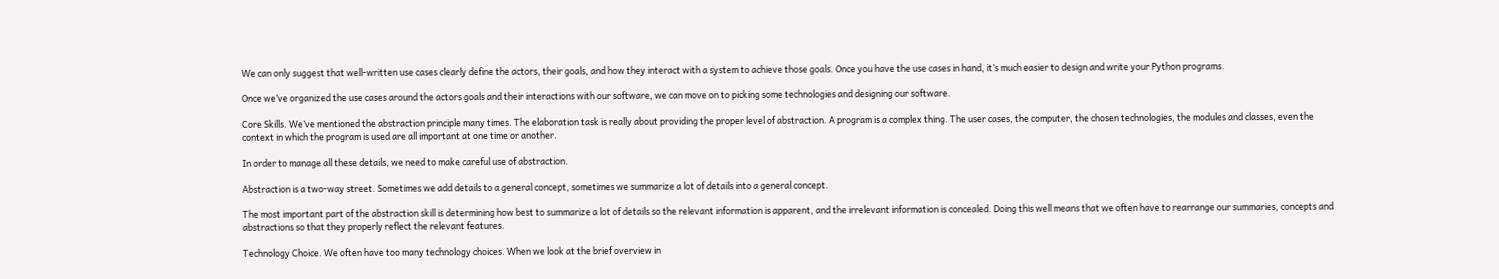We can only suggest that well-written use cases clearly define the actors, their goals, and how they interact with a system to achieve those goals. Once you have the use cases in hand, it’s much easier to design and write your Python programs.

Once we’ve organized the use cases around the actors goals and their interactions with our software, we can move on to picking some technologies and designing our software.

Core Skills. We’ve mentioned the abstraction principle many times. The elaboration task is really about providing the proper level of abstraction. A program is a complex thing. The user cases, the computer, the chosen technologies, the modules and classes, even the context in which the program is used are all important at one time or another.

In order to manage all these details, we need to make careful use of abstraction.

Abstraction is a two-way street. Sometimes we add details to a general concept, sometimes we summarize a lot of details into a general concept.

The most important part of the abstraction skill is determining how best to summarize a lot of details so the relevant information is apparent, and the irrelevant information is concealed. Doing this well means that we often have to rearrange our summaries, concepts and abstractions so that they properly reflect the relevant features.

Technology Choice. We often have too many technology choices. When we look at the brief overview in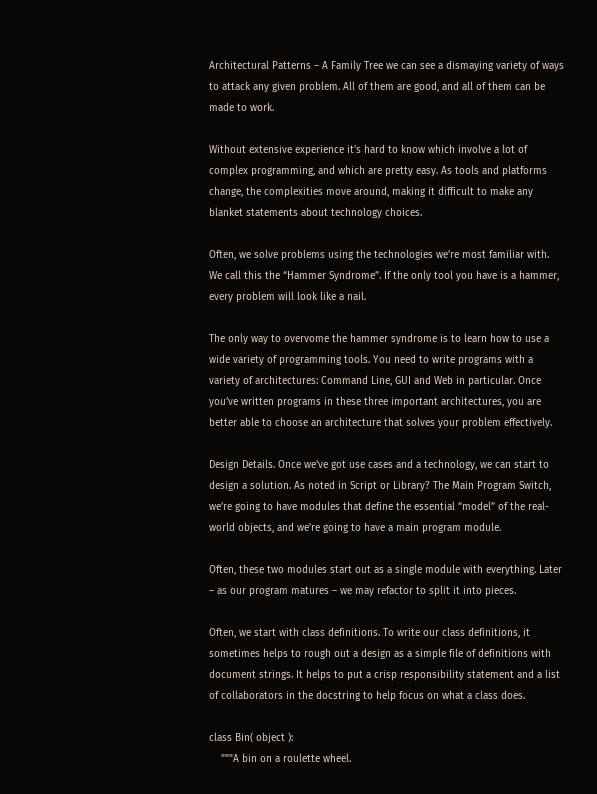Architectural Patterns – A Family Tree we can see a dismaying variety of ways to attack any given problem. All of them are good, and all of them can be made to work.

Without extensive experience it’s hard to know which involve a lot of complex programming, and which are pretty easy. As tools and platforms change, the complexities move around, making it difficult to make any blanket statements about technology choices.

Often, we solve problems using the technologies we’re most familiar with. We call this the “Hammer Syndrome”. If the only tool you have is a hammer, every problem will look like a nail.

The only way to overvome the hammer syndrome is to learn how to use a wide variety of programming tools. You need to write programs with a variety of architectures: Command Line, GUI and Web in particular. Once you’ve written programs in these three important architectures, you are better able to choose an architecture that solves your problem effectively.

Design Details. Once we’ve got use cases and a technology, we can start to design a solution. As noted in Script or Library? The Main Program Switch, we’re going to have modules that define the essential “model” of the real-world objects, and we’re going to have a main program module.

Often, these two modules start out as a single module with everything. Later – as our program matures – we may refactor to split it into pieces.

Often, we start with class definitions. To write our class definitions, it sometimes helps to rough out a design as a simple file of definitions with document strings. It helps to put a crisp responsibility statement and a list of collaborators in the docstring to help focus on what a class does.

class Bin( object ):
    """A bin on a roulette wheel.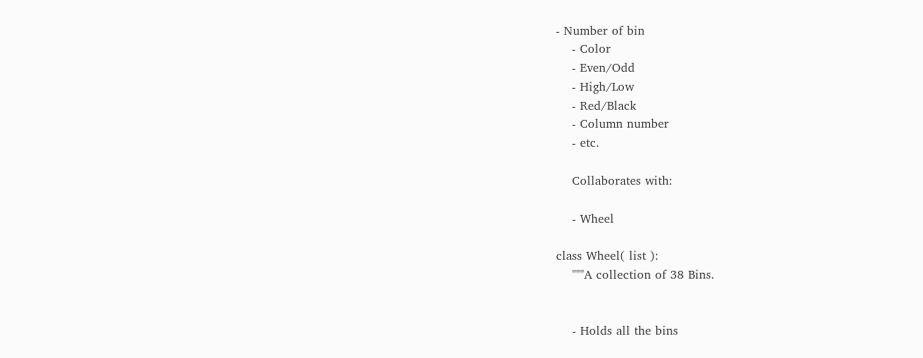- Number of bin
    - Color
    - Even/Odd
    - High/Low
    - Red/Black
    - Column number
    - etc.

    Collaborates with:

    - Wheel

class Wheel( list ):
    """A collection of 38 Bins.


    - Holds all the bins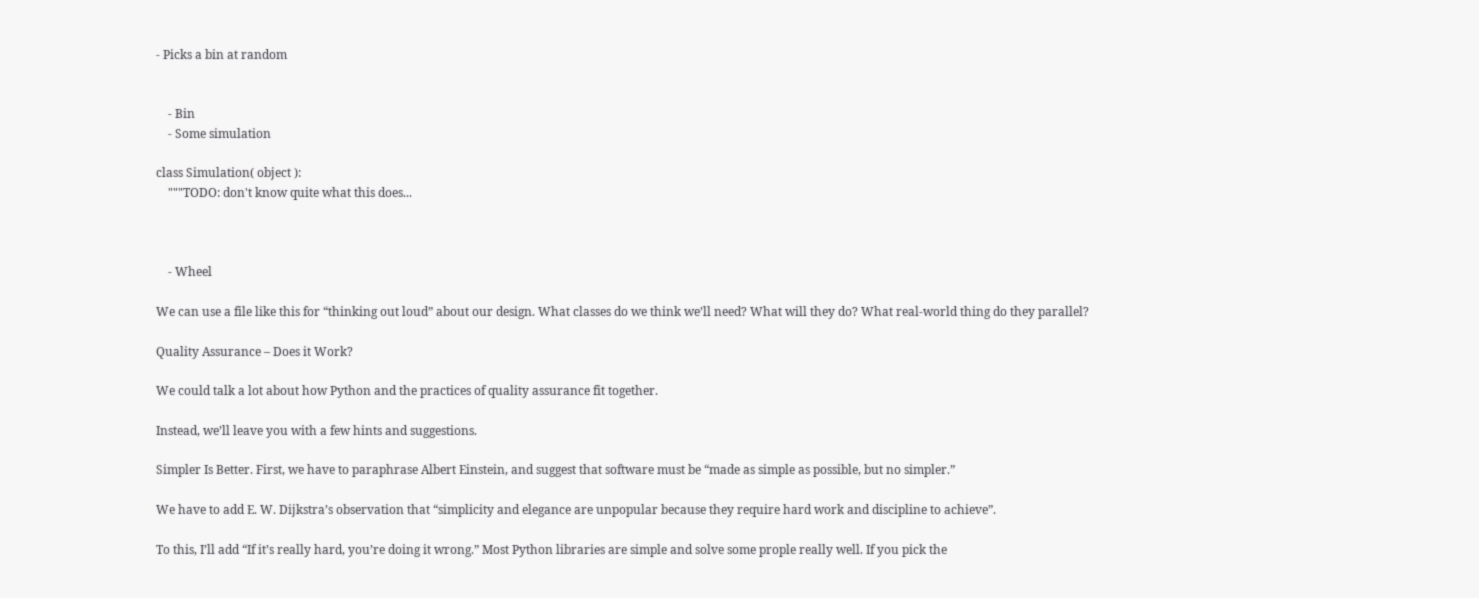- Picks a bin at random


    - Bin
    - Some simulation

class Simulation( object ):
    """TODO: don't know quite what this does...



    - Wheel

We can use a file like this for “thinking out loud” about our design. What classes do we think we’ll need? What will they do? What real-world thing do they parallel?

Quality Assurance – Does it Work?

We could talk a lot about how Python and the practices of quality assurance fit together.

Instead, we’ll leave you with a few hints and suggestions.

Simpler Is Better. First, we have to paraphrase Albert Einstein, and suggest that software must be “made as simple as possible, but no simpler.”

We have to add E. W. Dijkstra’s observation that “simplicity and elegance are unpopular because they require hard work and discipline to achieve”.

To this, I’ll add “If it’s really hard, you’re doing it wrong.” Most Python libraries are simple and solve some prople really well. If you pick the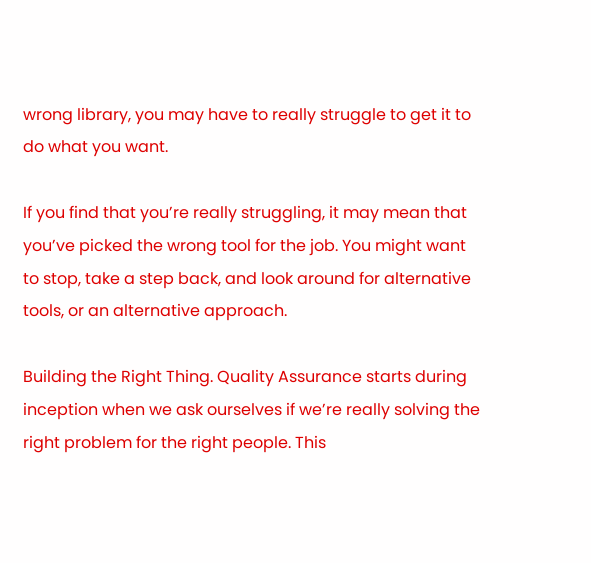wrong library, you may have to really struggle to get it to do what you want.

If you find that you’re really struggling, it may mean that you’ve picked the wrong tool for the job. You might want to stop, take a step back, and look around for alternative tools, or an alternative approach.

Building the Right Thing. Quality Assurance starts during inception when we ask ourselves if we’re really solving the right problem for the right people. This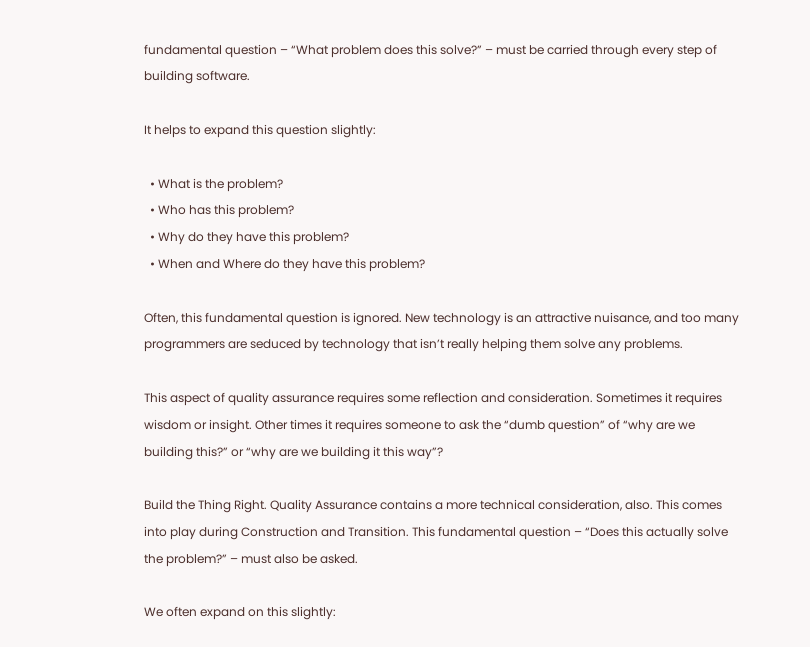fundamental question – “What problem does this solve?” – must be carried through every step of building software.

It helps to expand this question slightly:

  • What is the problem?
  • Who has this problem?
  • Why do they have this problem?
  • When and Where do they have this problem?

Often, this fundamental question is ignored. New technology is an attractive nuisance, and too many programmers are seduced by technology that isn’t really helping them solve any problems.

This aspect of quality assurance requires some reflection and consideration. Sometimes it requires wisdom or insight. Other times it requires someone to ask the “dumb question” of “why are we building this?” or “why are we building it this way”?

Build the Thing Right. Quality Assurance contains a more technical consideration, also. This comes into play during Construction and Transition. This fundamental question – “Does this actually solve the problem?” – must also be asked.

We often expand on this slightly: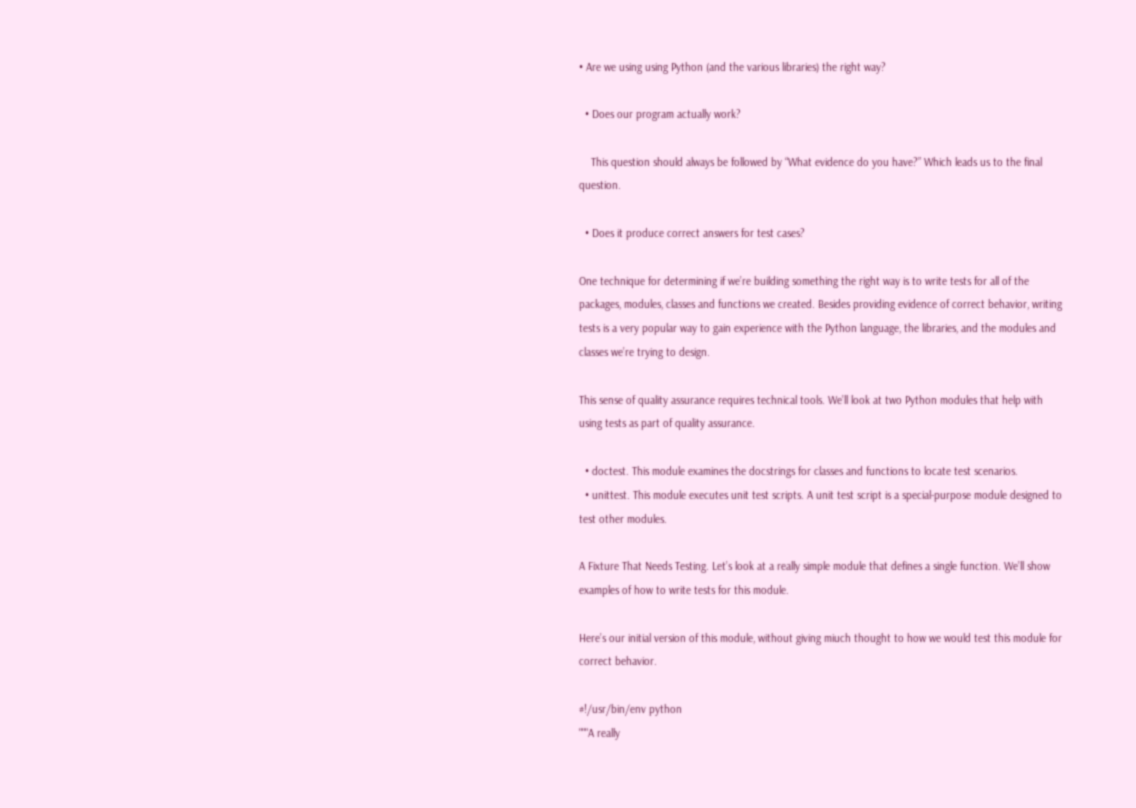• Are we using using Python (and the various libraries) the right way?

  • Does our program actually work?

    This question should always be followed by “What evidence do you have?” Which leads us to the final question.

  • Does it produce correct answers for test cases?

One technique for determining if we’re building something the right way is to write tests for all of the packages, modules, classes and functions we created. Besides providing evidence of correct behavior, writing tests is a very popular way to gain experience with the Python language, the libraries, and the modules and classes we’re trying to design.

This sense of quality assurance requires technical tools. We’ll look at two Python modules that help with using tests as part of quality assurance.

  • doctest. This module examines the docstrings for classes and functions to locate test scenarios.
  • unittest. This module executes unit test scripts. A unit test script is a special-purpose module designed to test other modules.

A Fixture That Needs Testing. Let’s look at a really simple module that defines a single function. We’ll show examples of how to write tests for this module.

Here’s our initial version of this module, without giving miuch thought to how we would test this module for correct behavior.

#!/usr/bin/env python
"""A really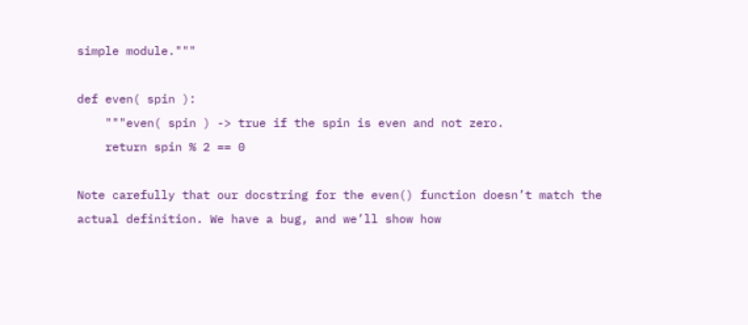simple module."""

def even( spin ):
    """even( spin ) -> true if the spin is even and not zero.
    return spin % 2 == 0

Note carefully that our docstring for the even() function doesn’t match the actual definition. We have a bug, and we’ll show how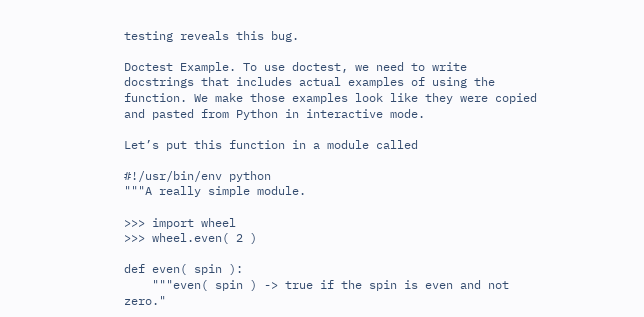testing reveals this bug.

Doctest Example. To use doctest, we need to write docstrings that includes actual examples of using the function. We make those examples look like they were copied and pasted from Python in interactive mode.

Let’s put this function in a module called

#!/usr/bin/env python
"""A really simple module.

>>> import wheel
>>> wheel.even( 2 )

def even( spin ):
    """even( spin ) -> true if the spin is even and not zero."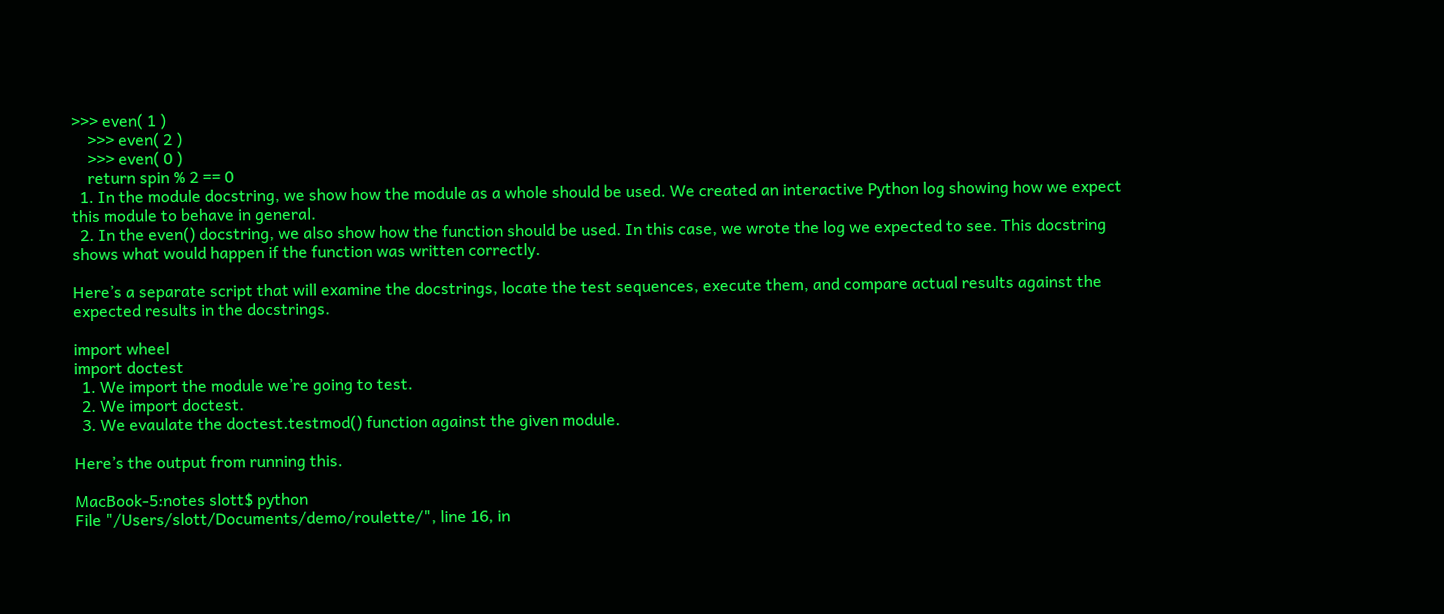>>> even( 1 )
    >>> even( 2 )
    >>> even( 0 )
    return spin % 2 == 0
  1. In the module docstring, we show how the module as a whole should be used. We created an interactive Python log showing how we expect this module to behave in general.
  2. In the even() docstring, we also show how the function should be used. In this case, we wrote the log we expected to see. This docstring shows what would happen if the function was written correctly.

Here’s a separate script that will examine the docstrings, locate the test sequences, execute them, and compare actual results against the expected results in the docstrings.

import wheel
import doctest
  1. We import the module we’re going to test.
  2. We import doctest.
  3. We evaulate the doctest.testmod() function against the given module.

Here’s the output from running this.

MacBook-5:notes slott$ python
File "/Users/slott/Documents/demo/roulette/", line 16, in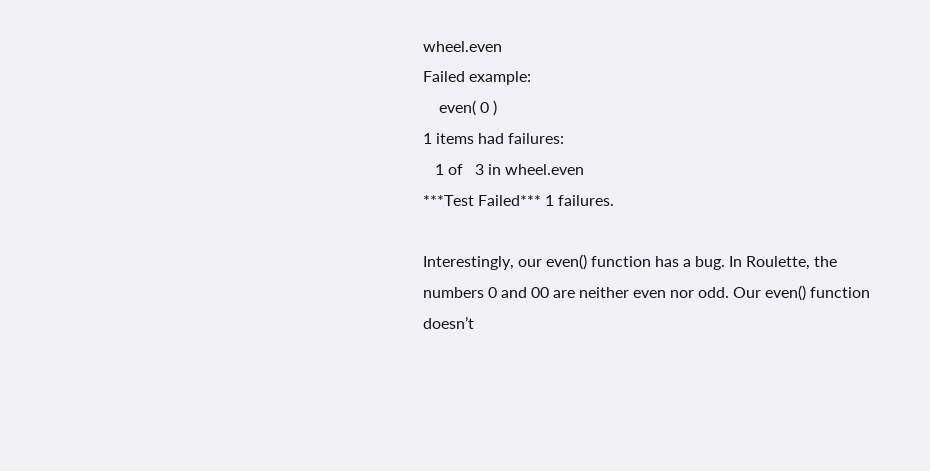wheel.even
Failed example:
    even( 0 )
1 items had failures:
   1 of   3 in wheel.even
***Test Failed*** 1 failures.

Interestingly, our even() function has a bug. In Roulette, the numbers 0 and 00 are neither even nor odd. Our even() function doesn’t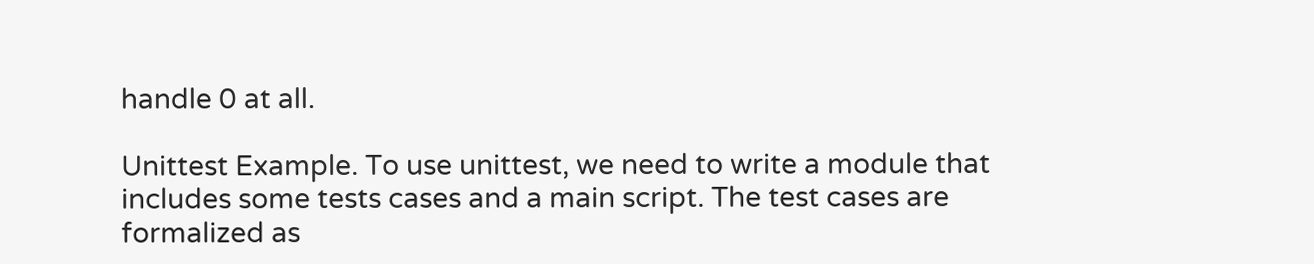handle 0 at all.

Unittest Example. To use unittest, we need to write a module that includes some tests cases and a main script. The test cases are formalized as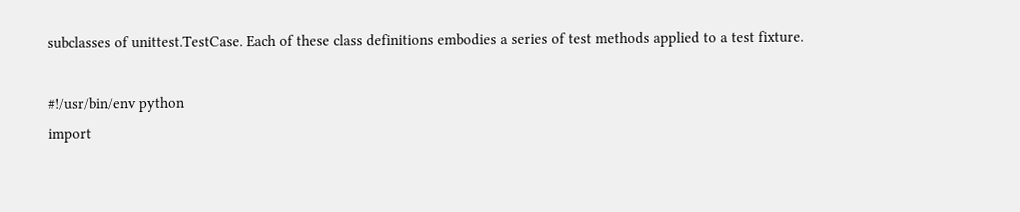subclasses of unittest.TestCase. Each of these class definitions embodies a series of test methods applied to a test fixture.

#!/usr/bin/env python
import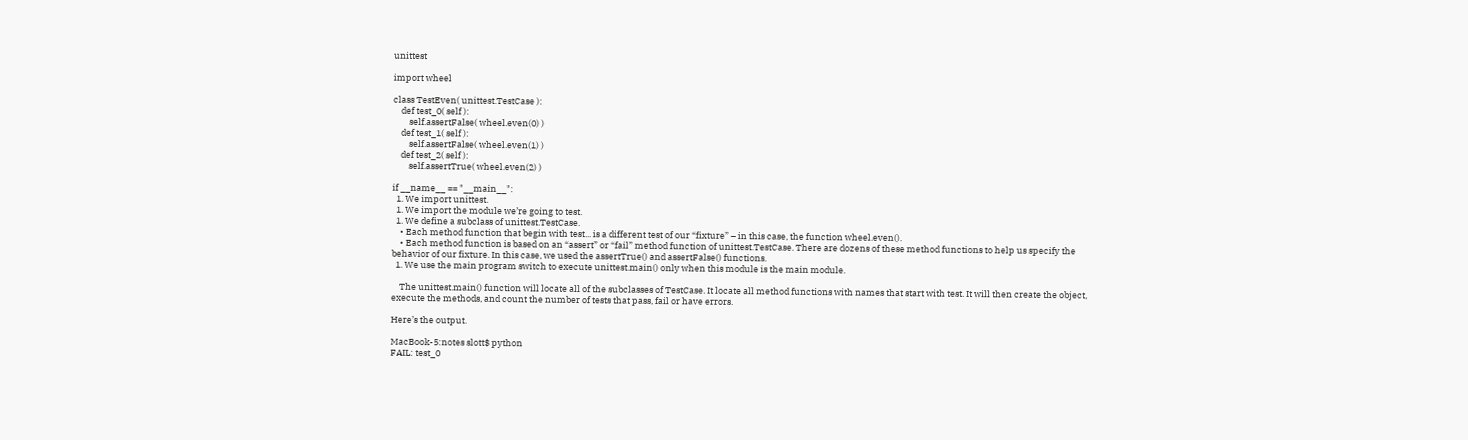unittest

import wheel

class TestEven( unittest.TestCase ):
    def test_0( self ):
        self.assertFalse( wheel.even(0) )
    def test_1( self ):
        self.assertFalse( wheel.even(1) )
    def test_2( self ):
        self.assertTrue( wheel.even(2) )

if __name__ == "__main__":
  1. We import unittest.
  1. We import the module we’re going to test.
  1. We define a subclass of unittest.TestCase.
    • Each method function that begin with test... is a different test of our “fixture” – in this case, the function wheel.even().
    • Each method function is based on an “assert” or “fail” method function of unittest.TestCase. There are dozens of these method functions to help us specify the behavior of our fixture. In this case, we used the assertTrue() and assertFalse() functions.
  1. We use the main program switch to execute unittest.main() only when this module is the main module.

    The unittest.main() function will locate all of the subclasses of TestCase. It locate all method functions with names that start with test. It will then create the object, execute the methods, and count the number of tests that pass, fail or have errors.

Here’s the output.

MacBook-5:notes slott$ python
FAIL: test_0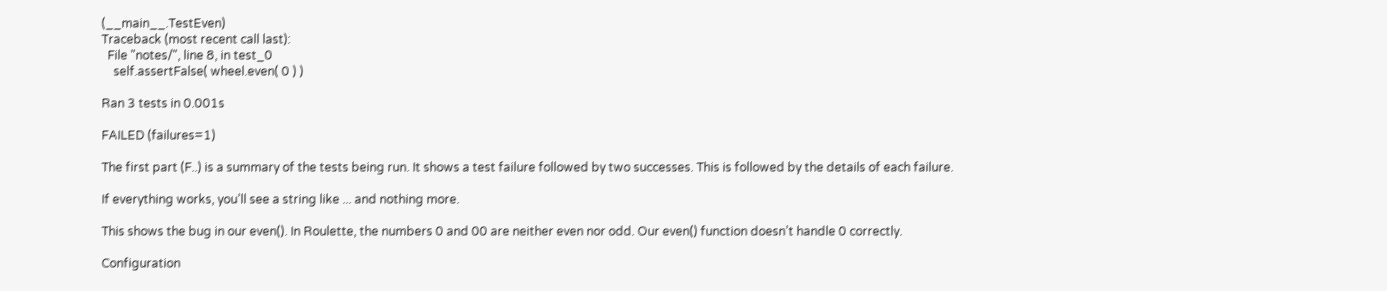(__main__.TestEven)
Traceback (most recent call last):
  File "notes/", line 8, in test_0
    self.assertFalse( wheel.even( 0 ) )

Ran 3 tests in 0.001s

FAILED (failures=1)

The first part (F..) is a summary of the tests being run. It shows a test failure followed by two successes. This is followed by the details of each failure.

If everything works, you’ll see a string like ... and nothing more.

This shows the bug in our even(). In Roulette, the numbers 0 and 00 are neither even nor odd. Our even() function doesn’t handle 0 correctly.

Configuration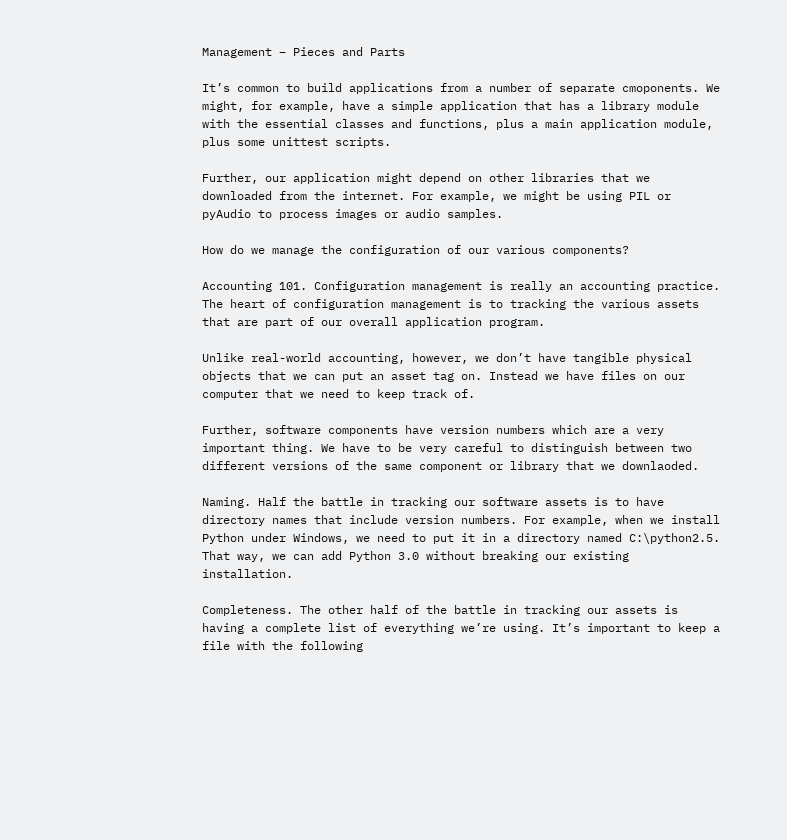Management – Pieces and Parts

It’s common to build applications from a number of separate cmoponents. We might, for example, have a simple application that has a library module with the essential classes and functions, plus a main application module, plus some unittest scripts.

Further, our application might depend on other libraries that we downloaded from the internet. For example, we might be using PIL or pyAudio to process images or audio samples.

How do we manage the configuration of our various components?

Accounting 101. Configuration management is really an accounting practice. The heart of configuration management is to tracking the various assets that are part of our overall application program.

Unlike real-world accounting, however, we don’t have tangible physical objects that we can put an asset tag on. Instead we have files on our computer that we need to keep track of.

Further, software components have version numbers which are a very important thing. We have to be very careful to distinguish between two different versions of the same component or library that we downlaoded.

Naming. Half the battle in tracking our software assets is to have directory names that include version numbers. For example, when we install Python under Windows, we need to put it in a directory named C:\python2.5. That way, we can add Python 3.0 without breaking our existing installation.

Completeness. The other half of the battle in tracking our assets is having a complete list of everything we’re using. It’s important to keep a file with the following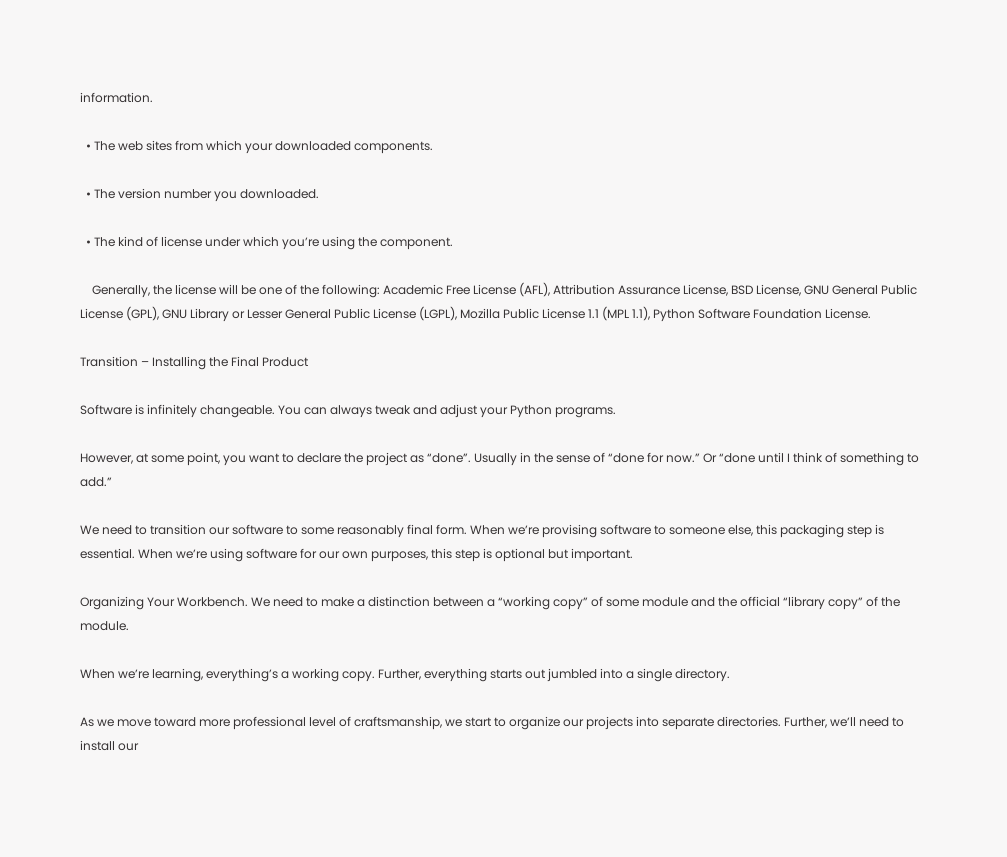information.

  • The web sites from which your downloaded components.

  • The version number you downloaded.

  • The kind of license under which you’re using the component.

    Generally, the license will be one of the following: Academic Free License (AFL), Attribution Assurance License, BSD License, GNU General Public License (GPL), GNU Library or Lesser General Public License (LGPL), Mozilla Public License 1.1 (MPL 1.1), Python Software Foundation License.

Transition – Installing the Final Product

Software is infinitely changeable. You can always tweak and adjust your Python programs.

However, at some point, you want to declare the project as “done”. Usually in the sense of “done for now.” Or “done until I think of something to add.”

We need to transition our software to some reasonably final form. When we’re provising software to someone else, this packaging step is essential. When we’re using software for our own purposes, this step is optional but important.

Organizing Your Workbench. We need to make a distinction between a “working copy” of some module and the official “library copy” of the module.

When we’re learning, everything’s a working copy. Further, everything starts out jumbled into a single directory.

As we move toward more professional level of craftsmanship, we start to organize our projects into separate directories. Further, we’ll need to install our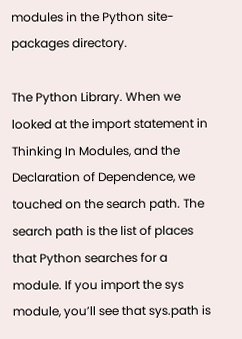modules in the Python site-packages directory.

The Python Library. When we looked at the import statement in Thinking In Modules, and the Declaration of Dependence, we touched on the search path. The search path is the list of places that Python searches for a module. If you import the sys module, you’ll see that sys.path is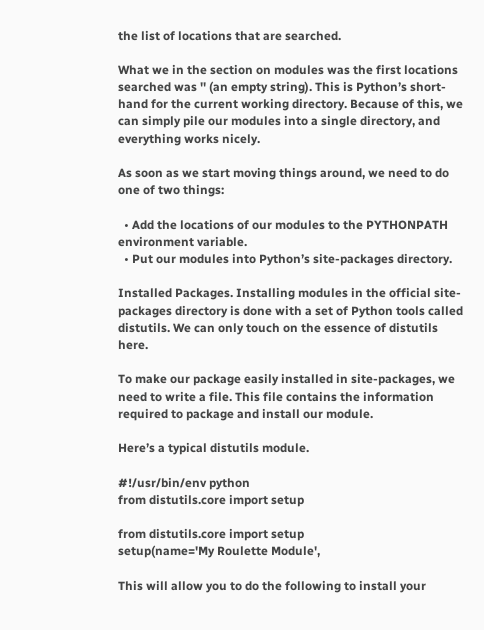the list of locations that are searched.

What we in the section on modules was the first locations searched was '' (an empty string). This is Python’s short-hand for the current working directory. Because of this, we can simply pile our modules into a single directory, and everything works nicely.

As soon as we start moving things around, we need to do one of two things:

  • Add the locations of our modules to the PYTHONPATH environment variable.
  • Put our modules into Python’s site-packages directory.

Installed Packages. Installing modules in the official site-packages directory is done with a set of Python tools called distutils. We can only touch on the essence of distutils here.

To make our package easily installed in site-packages, we need to write a file. This file contains the information required to package and install our module.

Here’s a typical distutils module.

#!/usr/bin/env python
from distutils.core import setup

from distutils.core import setup
setup(name='My Roulette Module',

This will allow you to do the following to install your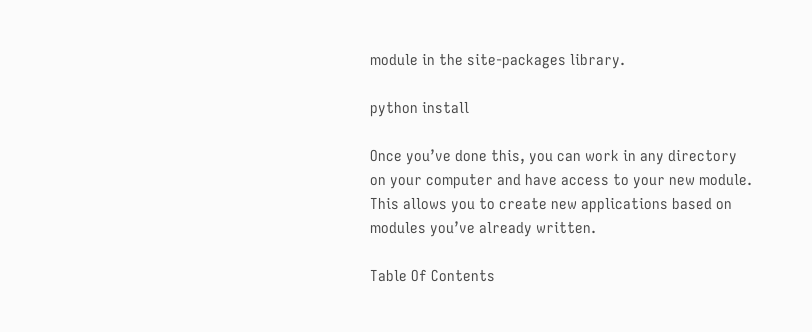module in the site-packages library.

python install

Once you’ve done this, you can work in any directory on your computer and have access to your new module. This allows you to create new applications based on modules you’ve already written.

Table Of Contents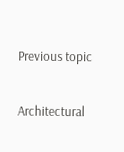Previous topic

Architectural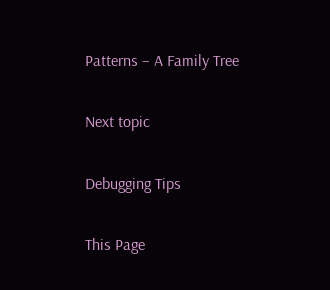Patterns – A Family Tree

Next topic

Debugging Tips

This Page